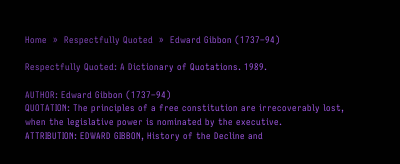Home  »  Respectfully Quoted  »  Edward Gibbon (1737–94)

Respectfully Quoted: A Dictionary of Quotations. 1989.

AUTHOR: Edward Gibbon (1737–94)
QUOTATION: The principles of a free constitution are irrecoverably lost, when the legislative power is nominated by the executive.
ATTRIBUTION: EDWARD GIBBON, History of the Decline and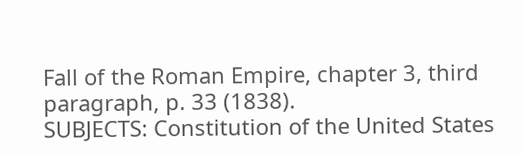Fall of the Roman Empire, chapter 3, third paragraph, p. 33 (1838).
SUBJECTS: Constitution of the United States